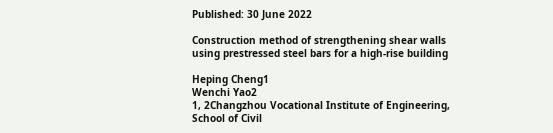Published: 30 June 2022

Construction method of strengthening shear walls using prestressed steel bars for a high-rise building

Heping Cheng1
Wenchi Yao2
1, 2Changzhou Vocational Institute of Engineering, School of Civil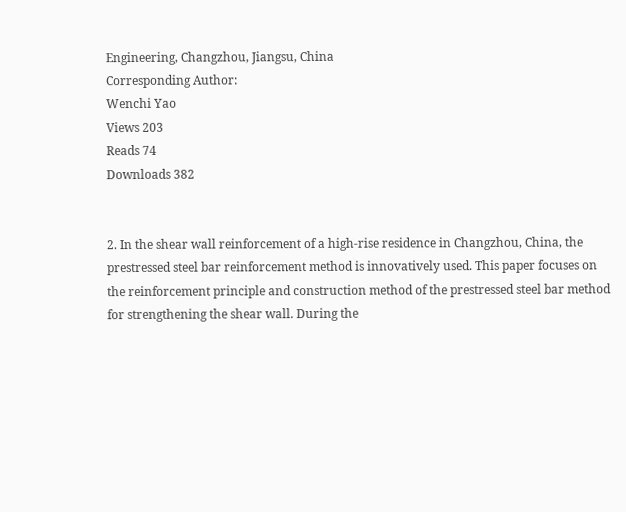Engineering, Changzhou, Jiangsu, China
Corresponding Author:
Wenchi Yao
Views 203
Reads 74
Downloads 382


2. In the shear wall reinforcement of a high-rise residence in Changzhou, China, the prestressed steel bar reinforcement method is innovatively used. This paper focuses on the reinforcement principle and construction method of the prestressed steel bar method for strengthening the shear wall. During the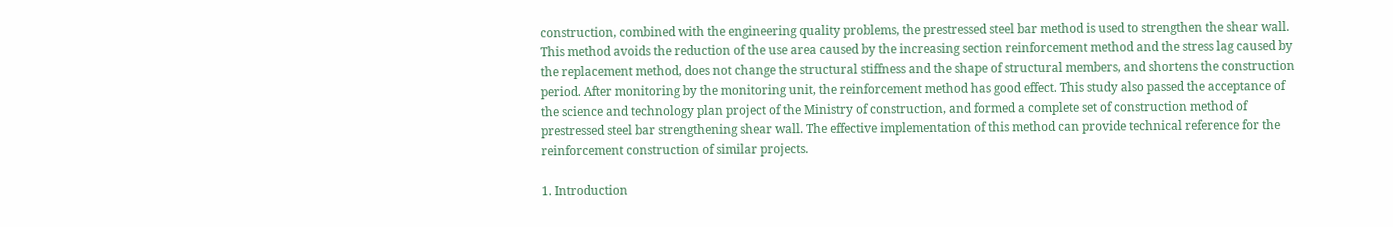construction, combined with the engineering quality problems, the prestressed steel bar method is used to strengthen the shear wall. This method avoids the reduction of the use area caused by the increasing section reinforcement method and the stress lag caused by the replacement method, does not change the structural stiffness and the shape of structural members, and shortens the construction period. After monitoring by the monitoring unit, the reinforcement method has good effect. This study also passed the acceptance of the science and technology plan project of the Ministry of construction, and formed a complete set of construction method of prestressed steel bar strengthening shear wall. The effective implementation of this method can provide technical reference for the reinforcement construction of similar projects.

1. Introduction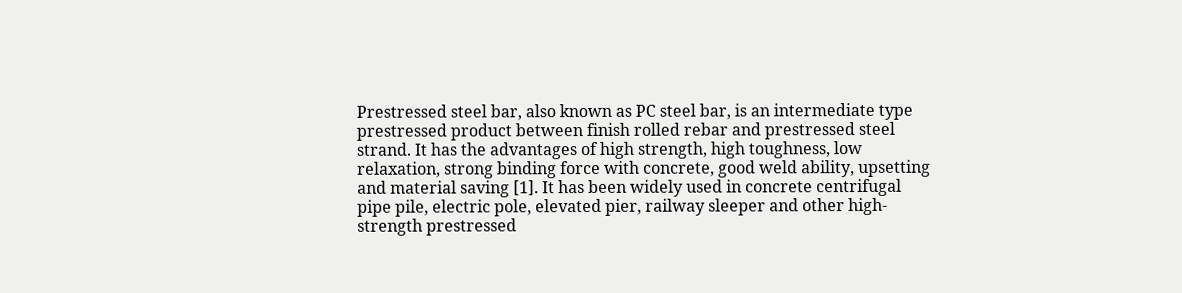Prestressed steel bar, also known as PC steel bar, is an intermediate type prestressed product between finish rolled rebar and prestressed steel strand. It has the advantages of high strength, high toughness, low relaxation, strong binding force with concrete, good weld ability, upsetting and material saving [1]. It has been widely used in concrete centrifugal pipe pile, electric pole, elevated pier, railway sleeper and other high-strength prestressed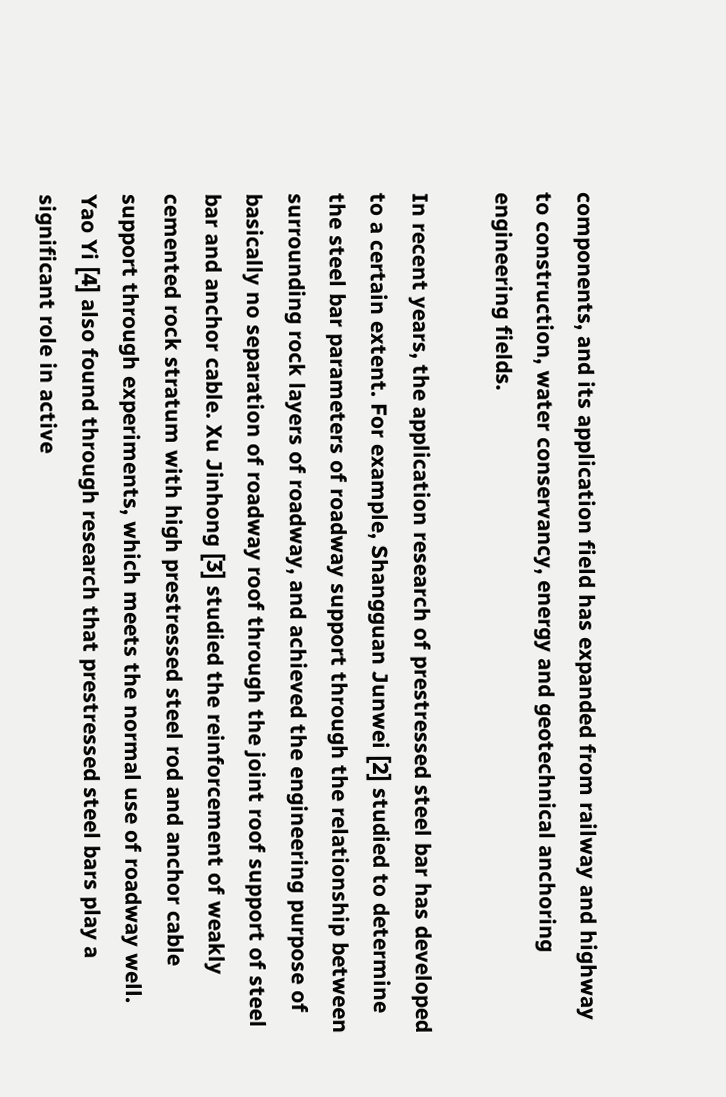components, and its application field has expanded from railway and highway to construction, water conservancy, energy and geotechnical anchoring engineering fields.

In recent years, the application research of prestressed steel bar has developed to a certain extent. For example, Shangguan Junwei [2] studied to determine the steel bar parameters of roadway support through the relationship between surrounding rock layers of roadway, and achieved the engineering purpose of basically no separation of roadway roof through the joint roof support of steel bar and anchor cable. Xu Jinhong [3] studied the reinforcement of weakly cemented rock stratum with high prestressed steel rod and anchor cable support through experiments, which meets the normal use of roadway well. Yao Yi [4] also found through research that prestressed steel bars play a significant role in active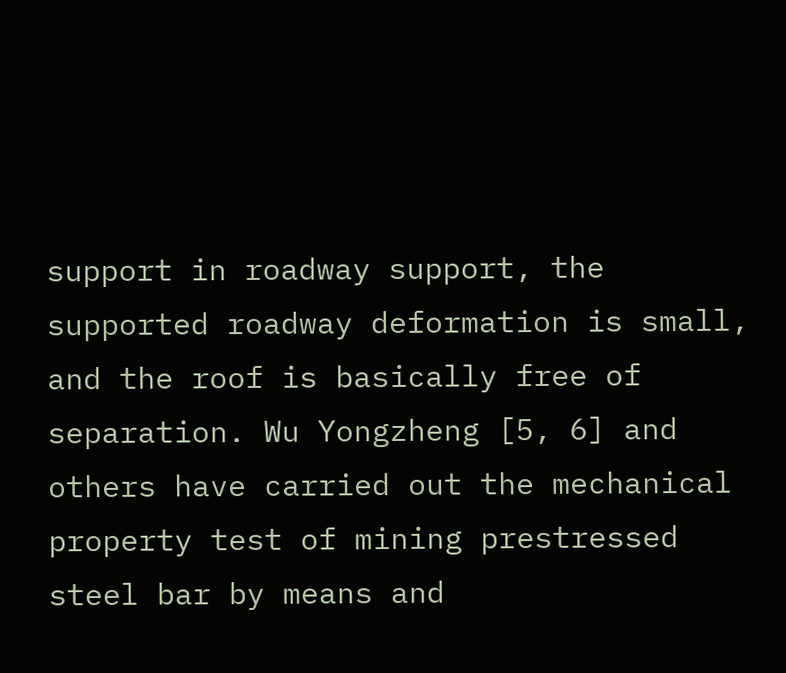support in roadway support, the supported roadway deformation is small, and the roof is basically free of separation. Wu Yongzheng [5, 6] and others have carried out the mechanical property test of mining prestressed steel bar by means and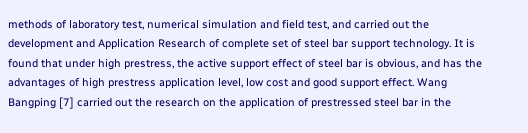methods of laboratory test, numerical simulation and field test, and carried out the development and Application Research of complete set of steel bar support technology. It is found that under high prestress, the active support effect of steel bar is obvious, and has the advantages of high prestress application level, low cost and good support effect. Wang Bangping [7] carried out the research on the application of prestressed steel bar in the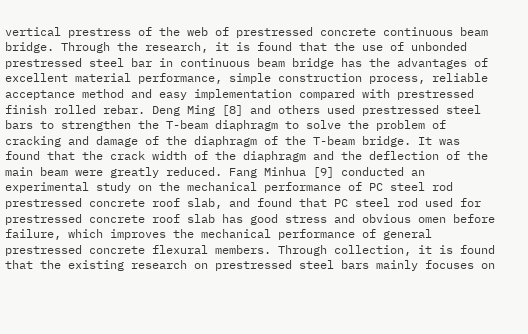vertical prestress of the web of prestressed concrete continuous beam bridge. Through the research, it is found that the use of unbonded prestressed steel bar in continuous beam bridge has the advantages of excellent material performance, simple construction process, reliable acceptance method and easy implementation compared with prestressed finish rolled rebar. Deng Ming [8] and others used prestressed steel bars to strengthen the T-beam diaphragm to solve the problem of cracking and damage of the diaphragm of the T-beam bridge. It was found that the crack width of the diaphragm and the deflection of the main beam were greatly reduced. Fang Minhua [9] conducted an experimental study on the mechanical performance of PC steel rod prestressed concrete roof slab, and found that PC steel rod used for prestressed concrete roof slab has good stress and obvious omen before failure, which improves the mechanical performance of general prestressed concrete flexural members. Through collection, it is found that the existing research on prestressed steel bars mainly focuses on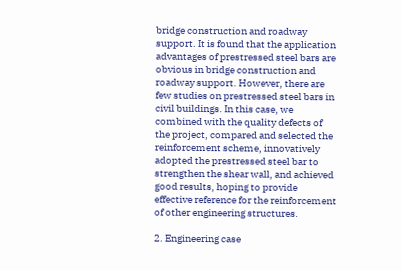bridge construction and roadway support. It is found that the application advantages of prestressed steel bars are obvious in bridge construction and roadway support. However, there are few studies on prestressed steel bars in civil buildings. In this case, we combined with the quality defects of the project, compared and selected the reinforcement scheme, innovatively adopted the prestressed steel bar to strengthen the shear wall, and achieved good results, hoping to provide effective reference for the reinforcement of other engineering structures.

2. Engineering case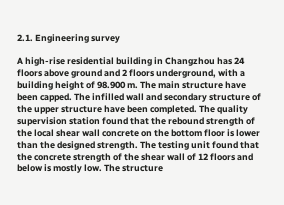2.1. Engineering survey

A high-rise residential building in Changzhou has 24 floors above ground and 2 floors underground, with a building height of 98.900 m. The main structure have been capped. The infilled wall and secondary structure of the upper structure have been completed. The quality supervision station found that the rebound strength of the local shear wall concrete on the bottom floor is lower than the designed strength. The testing unit found that the concrete strength of the shear wall of 12 floors and below is mostly low. The structure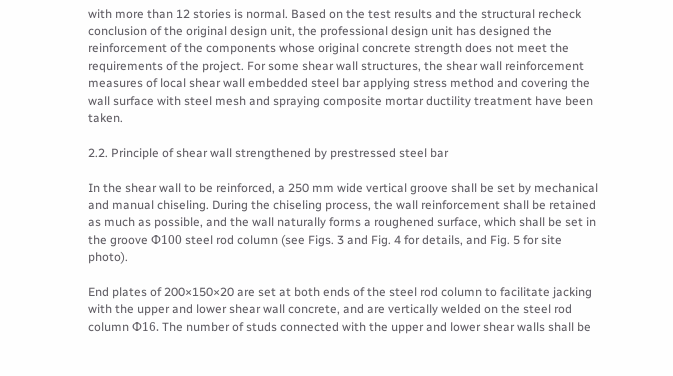with more than 12 stories is normal. Based on the test results and the structural recheck conclusion of the original design unit, the professional design unit has designed the reinforcement of the components whose original concrete strength does not meet the requirements of the project. For some shear wall structures, the shear wall reinforcement measures of local shear wall embedded steel bar applying stress method and covering the wall surface with steel mesh and spraying composite mortar ductility treatment have been taken.

2.2. Principle of shear wall strengthened by prestressed steel bar

In the shear wall to be reinforced, a 250 mm wide vertical groove shall be set by mechanical and manual chiseling. During the chiseling process, the wall reinforcement shall be retained as much as possible, and the wall naturally forms a roughened surface, which shall be set in the groove Φ100 steel rod column (see Figs. 3 and Fig. 4 for details, and Fig. 5 for site photo).

End plates of 200×150×20 are set at both ends of the steel rod column to facilitate jacking with the upper and lower shear wall concrete, and are vertically welded on the steel rod column Φ16. The number of studs connected with the upper and lower shear walls shall be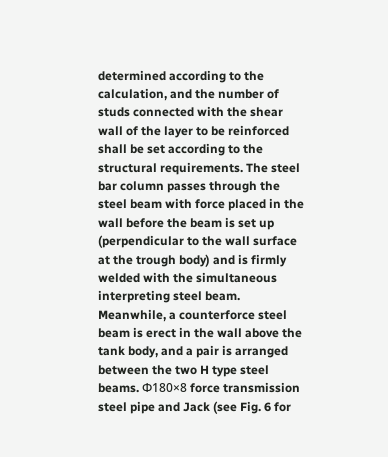determined according to the calculation, and the number of studs connected with the shear wall of the layer to be reinforced shall be set according to the structural requirements. The steel bar column passes through the steel beam with force placed in the wall before the beam is set up (perpendicular to the wall surface at the trough body) and is firmly welded with the simultaneous interpreting steel beam. Meanwhile, a counterforce steel beam is erect in the wall above the tank body, and a pair is arranged between the two H type steel beams. Φ180×8 force transmission steel pipe and Jack (see Fig. 6 for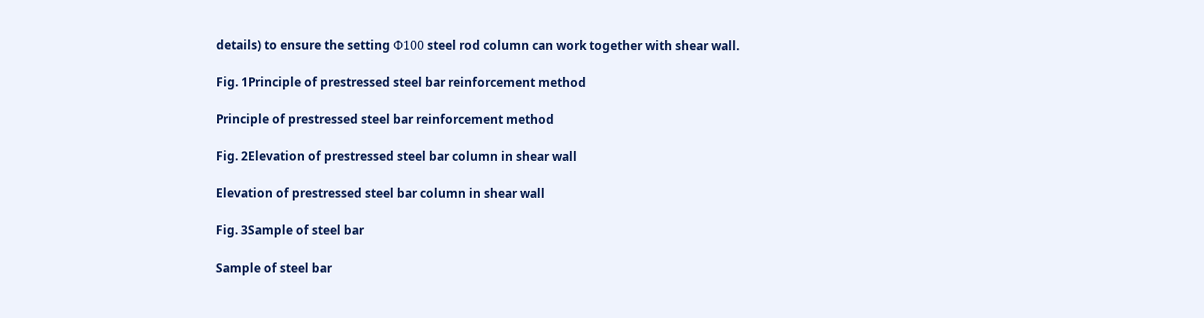details) to ensure the setting Φ100 steel rod column can work together with shear wall.

Fig. 1Principle of prestressed steel bar reinforcement method

Principle of prestressed steel bar reinforcement method

Fig. 2Elevation of prestressed steel bar column in shear wall

Elevation of prestressed steel bar column in shear wall

Fig. 3Sample of steel bar

Sample of steel bar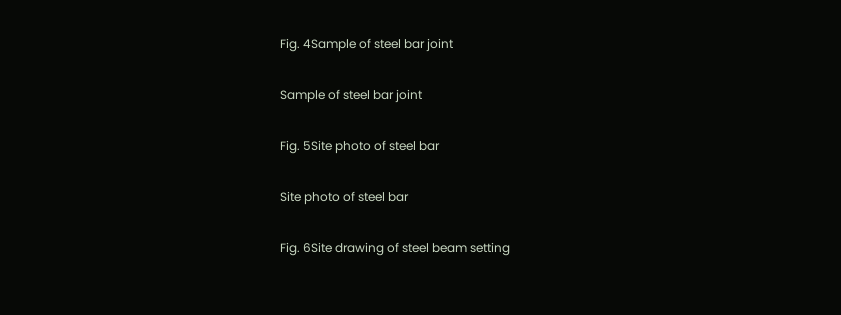Fig. 4Sample of steel bar joint

Sample of steel bar joint

Fig. 5Site photo of steel bar

Site photo of steel bar

Fig. 6Site drawing of steel beam setting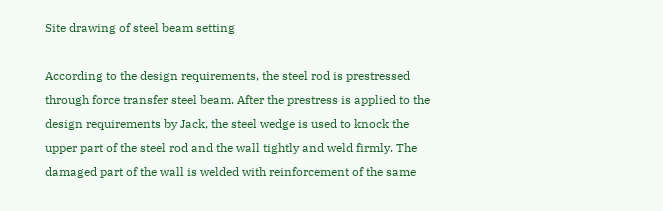Site drawing of steel beam setting

According to the design requirements, the steel rod is prestressed through force transfer steel beam. After the prestress is applied to the design requirements by Jack, the steel wedge is used to knock the upper part of the steel rod and the wall tightly and weld firmly. The damaged part of the wall is welded with reinforcement of the same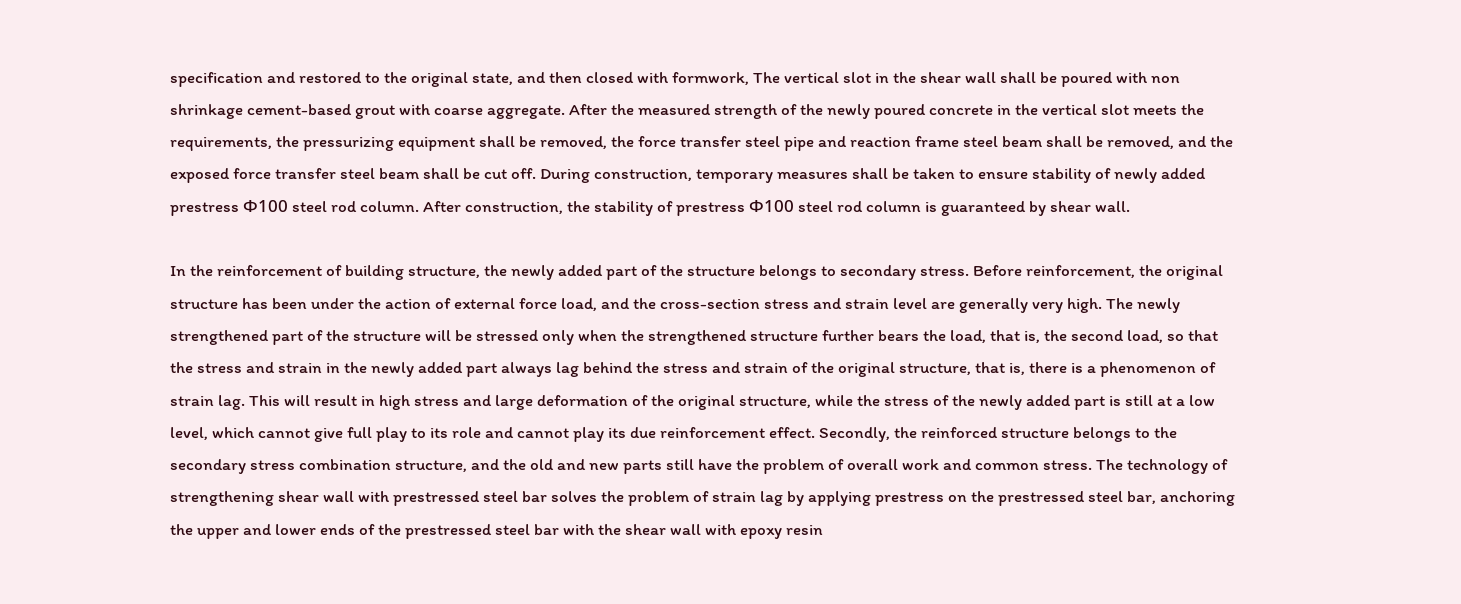specification and restored to the original state, and then closed with formwork, The vertical slot in the shear wall shall be poured with non shrinkage cement-based grout with coarse aggregate. After the measured strength of the newly poured concrete in the vertical slot meets the requirements, the pressurizing equipment shall be removed, the force transfer steel pipe and reaction frame steel beam shall be removed, and the exposed force transfer steel beam shall be cut off. During construction, temporary measures shall be taken to ensure stability of newly added prestress Φ100 steel rod column. After construction, the stability of prestress Φ100 steel rod column is guaranteed by shear wall.

In the reinforcement of building structure, the newly added part of the structure belongs to secondary stress. Before reinforcement, the original structure has been under the action of external force load, and the cross-section stress and strain level are generally very high. The newly strengthened part of the structure will be stressed only when the strengthened structure further bears the load, that is, the second load, so that the stress and strain in the newly added part always lag behind the stress and strain of the original structure, that is, there is a phenomenon of strain lag. This will result in high stress and large deformation of the original structure, while the stress of the newly added part is still at a low level, which cannot give full play to its role and cannot play its due reinforcement effect. Secondly, the reinforced structure belongs to the secondary stress combination structure, and the old and new parts still have the problem of overall work and common stress. The technology of strengthening shear wall with prestressed steel bar solves the problem of strain lag by applying prestress on the prestressed steel bar, anchoring the upper and lower ends of the prestressed steel bar with the shear wall with epoxy resin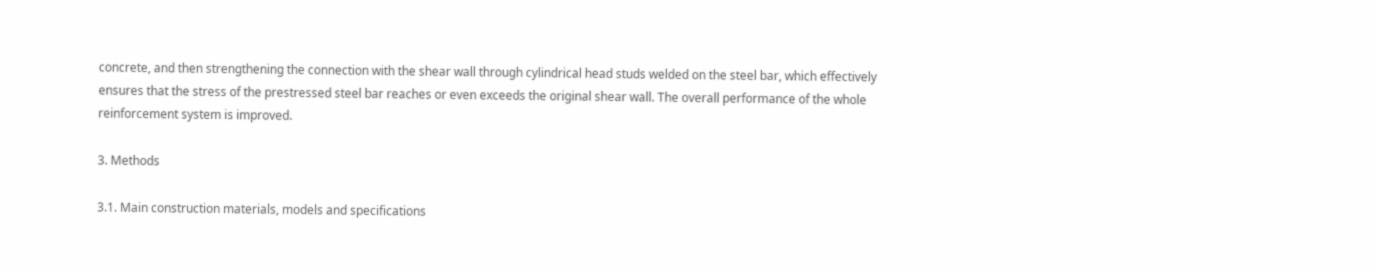concrete, and then strengthening the connection with the shear wall through cylindrical head studs welded on the steel bar, which effectively ensures that the stress of the prestressed steel bar reaches or even exceeds the original shear wall. The overall performance of the whole reinforcement system is improved.

3. Methods

3.1. Main construction materials, models and specifications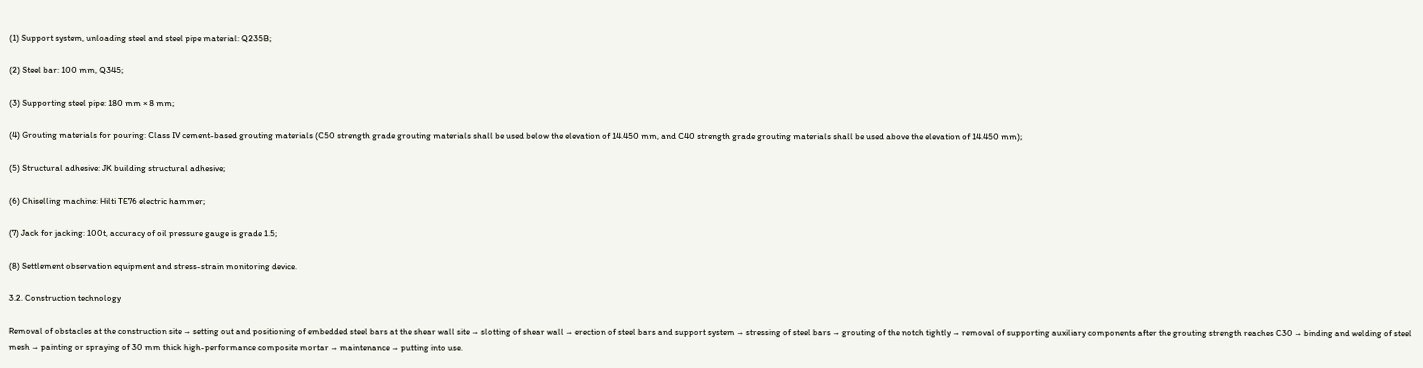(1) Support system, unloading steel and steel pipe material: Q235B;

(2) Steel bar: 100 mm, Q345;

(3) Supporting steel pipe: 180 mm × 8 mm;

(4) Grouting materials for pouring: Class IV cement-based grouting materials (C50 strength grade grouting materials shall be used below the elevation of 14.450 mm, and C40 strength grade grouting materials shall be used above the elevation of 14.450 mm);

(5) Structural adhesive: JK building structural adhesive;

(6) Chiselling machine: Hilti TE76 electric hammer;

(7) Jack for jacking: 100t, accuracy of oil pressure gauge is grade 1.5;

(8) Settlement observation equipment and stress-strain monitoring device.

3.2. Construction technology

Removal of obstacles at the construction site → setting out and positioning of embedded steel bars at the shear wall site → slotting of shear wall → erection of steel bars and support system → stressing of steel bars → grouting of the notch tightly → removal of supporting auxiliary components after the grouting strength reaches C30 → binding and welding of steel mesh → painting or spraying of 30 mm thick high-performance composite mortar → maintenance → putting into use.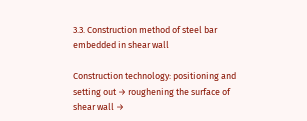3.3. Construction method of steel bar embedded in shear wall

Construction technology: positioning and setting out → roughening the surface of shear wall →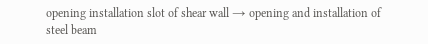opening installation slot of shear wall → opening and installation of steel beam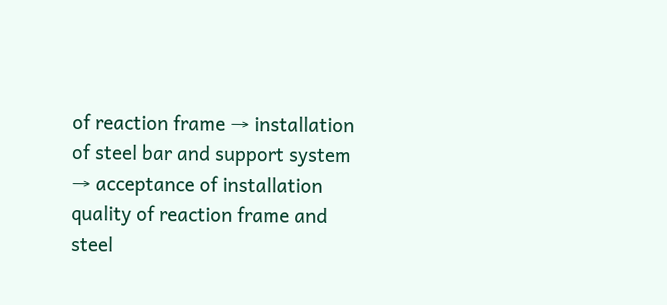of reaction frame → installation of steel bar and support system → acceptance of installation quality of reaction frame and steel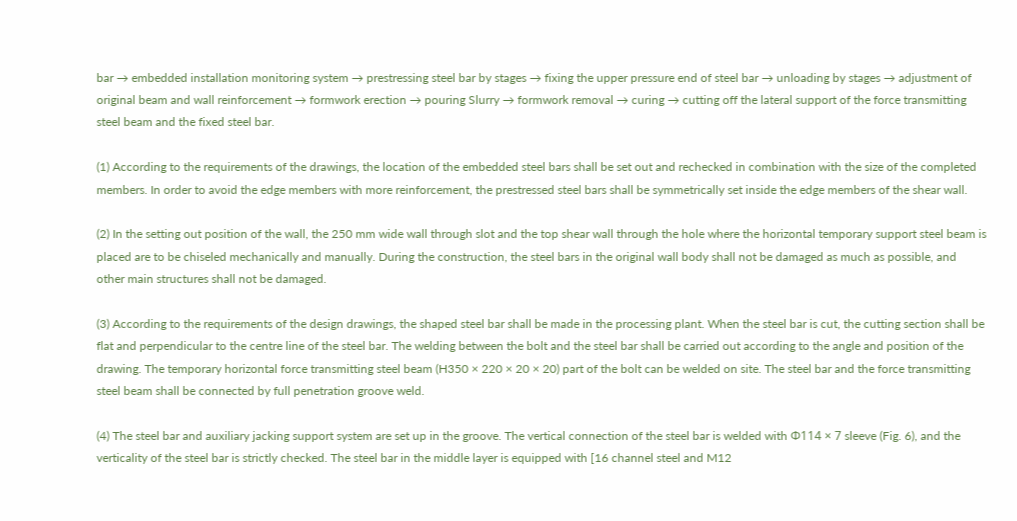bar → embedded installation monitoring system → prestressing steel bar by stages → fixing the upper pressure end of steel bar → unloading by stages → adjustment of original beam and wall reinforcement → formwork erection → pouring Slurry → formwork removal → curing → cutting off the lateral support of the force transmitting steel beam and the fixed steel bar.

(1) According to the requirements of the drawings, the location of the embedded steel bars shall be set out and rechecked in combination with the size of the completed members. In order to avoid the edge members with more reinforcement, the prestressed steel bars shall be symmetrically set inside the edge members of the shear wall.

(2) In the setting out position of the wall, the 250 mm wide wall through slot and the top shear wall through the hole where the horizontal temporary support steel beam is placed are to be chiseled mechanically and manually. During the construction, the steel bars in the original wall body shall not be damaged as much as possible, and other main structures shall not be damaged.

(3) According to the requirements of the design drawings, the shaped steel bar shall be made in the processing plant. When the steel bar is cut, the cutting section shall be flat and perpendicular to the centre line of the steel bar. The welding between the bolt and the steel bar shall be carried out according to the angle and position of the drawing. The temporary horizontal force transmitting steel beam (H350 × 220 × 20 × 20) part of the bolt can be welded on site. The steel bar and the force transmitting steel beam shall be connected by full penetration groove weld.

(4) The steel bar and auxiliary jacking support system are set up in the groove. The vertical connection of the steel bar is welded with Φ114 × 7 sleeve (Fig. 6), and the verticality of the steel bar is strictly checked. The steel bar in the middle layer is equipped with [16 channel steel and M12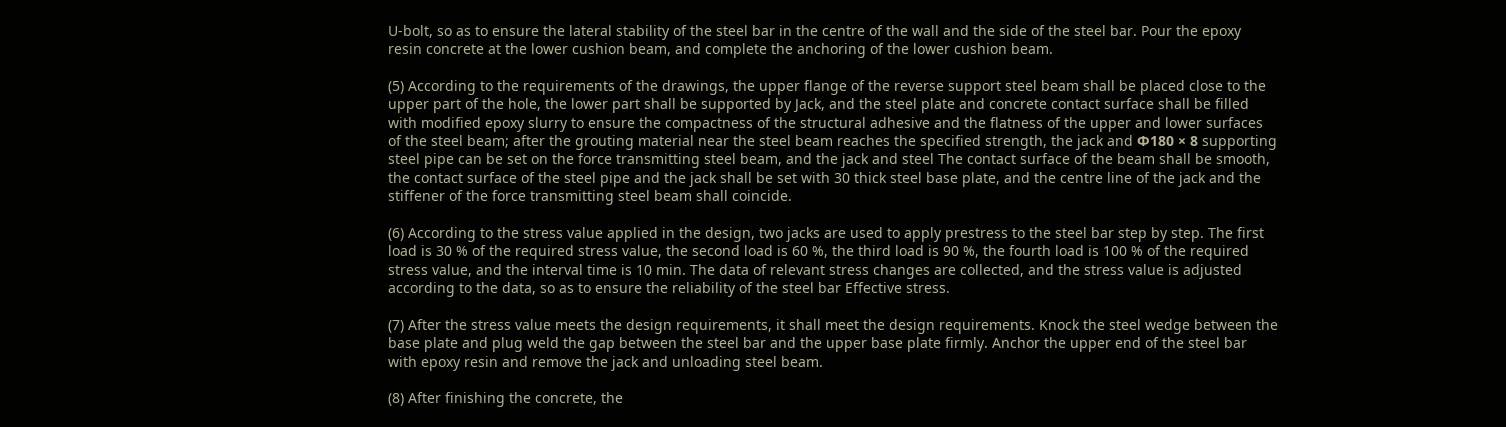U-bolt, so as to ensure the lateral stability of the steel bar in the centre of the wall and the side of the steel bar. Pour the epoxy resin concrete at the lower cushion beam, and complete the anchoring of the lower cushion beam.

(5) According to the requirements of the drawings, the upper flange of the reverse support steel beam shall be placed close to the upper part of the hole, the lower part shall be supported by Jack, and the steel plate and concrete contact surface shall be filled with modified epoxy slurry to ensure the compactness of the structural adhesive and the flatness of the upper and lower surfaces of the steel beam; after the grouting material near the steel beam reaches the specified strength, the jack and Φ180 × 8 supporting steel pipe can be set on the force transmitting steel beam, and the jack and steel The contact surface of the beam shall be smooth, the contact surface of the steel pipe and the jack shall be set with 30 thick steel base plate, and the centre line of the jack and the stiffener of the force transmitting steel beam shall coincide.

(6) According to the stress value applied in the design, two jacks are used to apply prestress to the steel bar step by step. The first load is 30 % of the required stress value, the second load is 60 %, the third load is 90 %, the fourth load is 100 % of the required stress value, and the interval time is 10 min. The data of relevant stress changes are collected, and the stress value is adjusted according to the data, so as to ensure the reliability of the steel bar Effective stress.

(7) After the stress value meets the design requirements, it shall meet the design requirements. Knock the steel wedge between the base plate and plug weld the gap between the steel bar and the upper base plate firmly. Anchor the upper end of the steel bar with epoxy resin and remove the jack and unloading steel beam.

(8) After finishing the concrete, the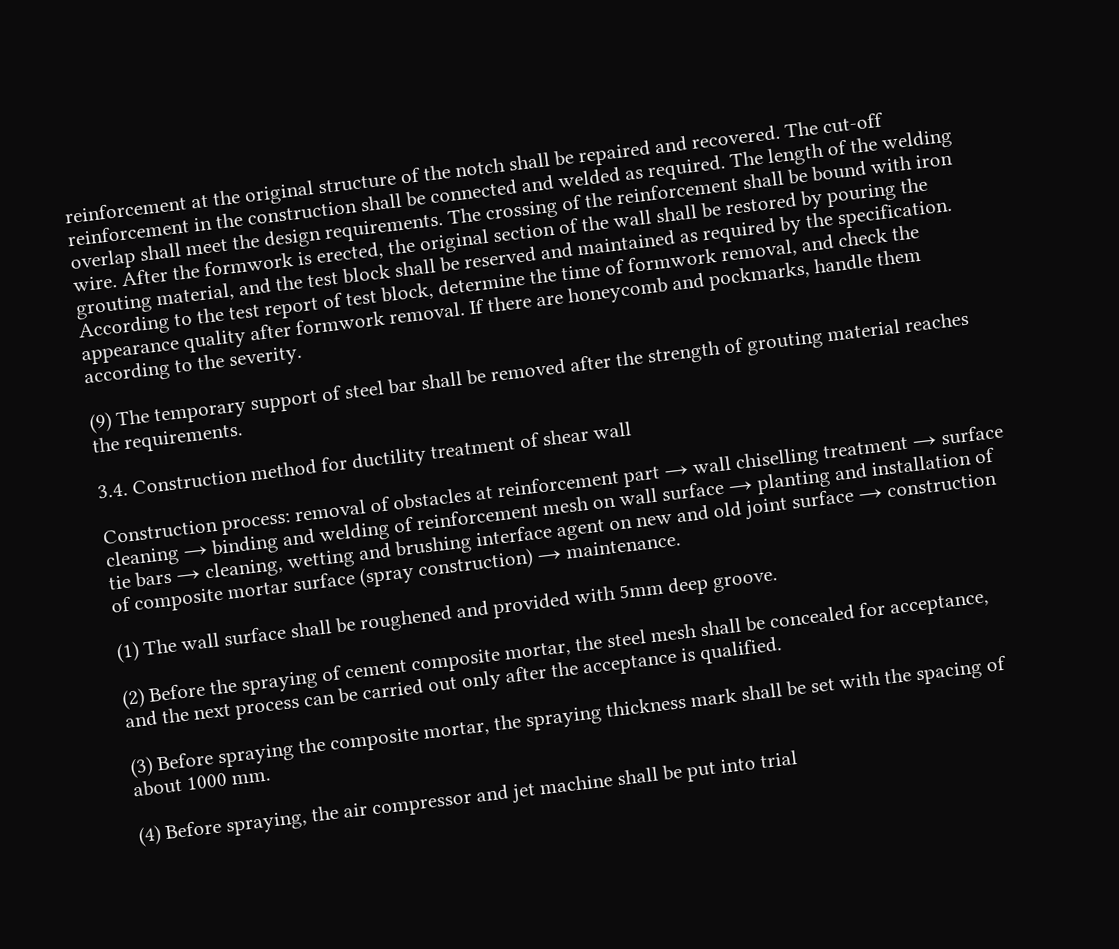reinforcement at the original structure of the notch shall be repaired and recovered. The cut-off reinforcement in the construction shall be connected and welded as required. The length of the welding overlap shall meet the design requirements. The crossing of the reinforcement shall be bound with iron wire. After the formwork is erected, the original section of the wall shall be restored by pouring the grouting material, and the test block shall be reserved and maintained as required by the specification. According to the test report of test block, determine the time of formwork removal, and check the appearance quality after formwork removal. If there are honeycomb and pockmarks, handle them according to the severity.

(9) The temporary support of steel bar shall be removed after the strength of grouting material reaches the requirements.

3.4. Construction method for ductility treatment of shear wall

Construction process: removal of obstacles at reinforcement part → wall chiselling treatment → surface cleaning → binding and welding of reinforcement mesh on wall surface → planting and installation of tie bars → cleaning, wetting and brushing interface agent on new and old joint surface → construction of composite mortar surface (spray construction) → maintenance.

(1) The wall surface shall be roughened and provided with 5mm deep groove.

(2) Before the spraying of cement composite mortar, the steel mesh shall be concealed for acceptance, and the next process can be carried out only after the acceptance is qualified.

(3) Before spraying the composite mortar, the spraying thickness mark shall be set with the spacing of about 1000 mm.

(4) Before spraying, the air compressor and jet machine shall be put into trial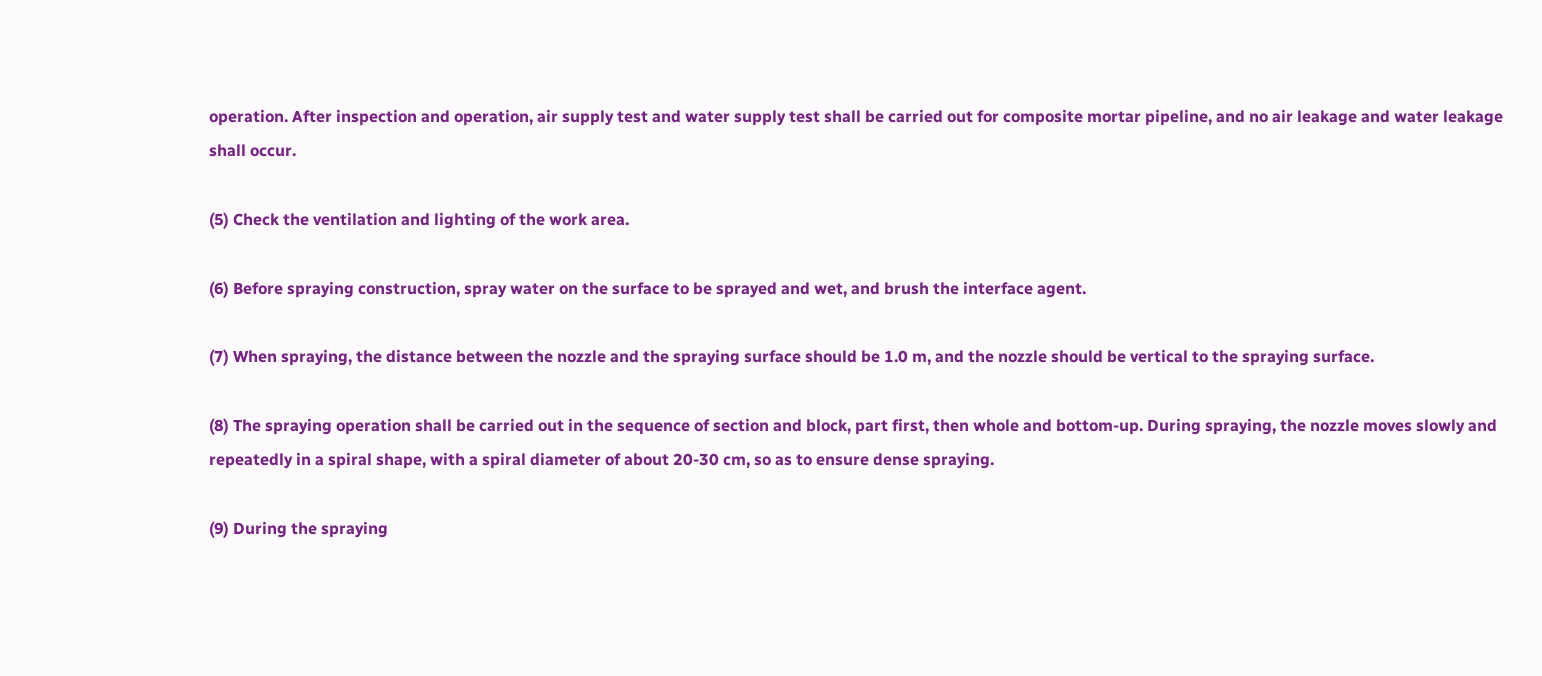operation. After inspection and operation, air supply test and water supply test shall be carried out for composite mortar pipeline, and no air leakage and water leakage shall occur.

(5) Check the ventilation and lighting of the work area.

(6) Before spraying construction, spray water on the surface to be sprayed and wet, and brush the interface agent.

(7) When spraying, the distance between the nozzle and the spraying surface should be 1.0 m, and the nozzle should be vertical to the spraying surface.

(8) The spraying operation shall be carried out in the sequence of section and block, part first, then whole and bottom-up. During spraying, the nozzle moves slowly and repeatedly in a spiral shape, with a spiral diameter of about 20-30 cm, so as to ensure dense spraying.

(9) During the spraying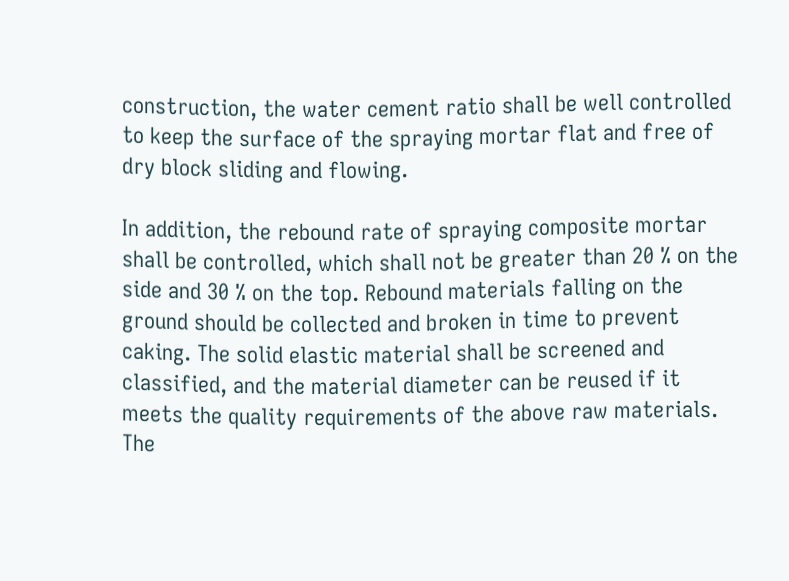construction, the water cement ratio shall be well controlled to keep the surface of the spraying mortar flat and free of dry block sliding and flowing.

In addition, the rebound rate of spraying composite mortar shall be controlled, which shall not be greater than 20 % on the side and 30 % on the top. Rebound materials falling on the ground should be collected and broken in time to prevent caking. The solid elastic material shall be screened and classified, and the material diameter can be reused if it meets the quality requirements of the above raw materials. The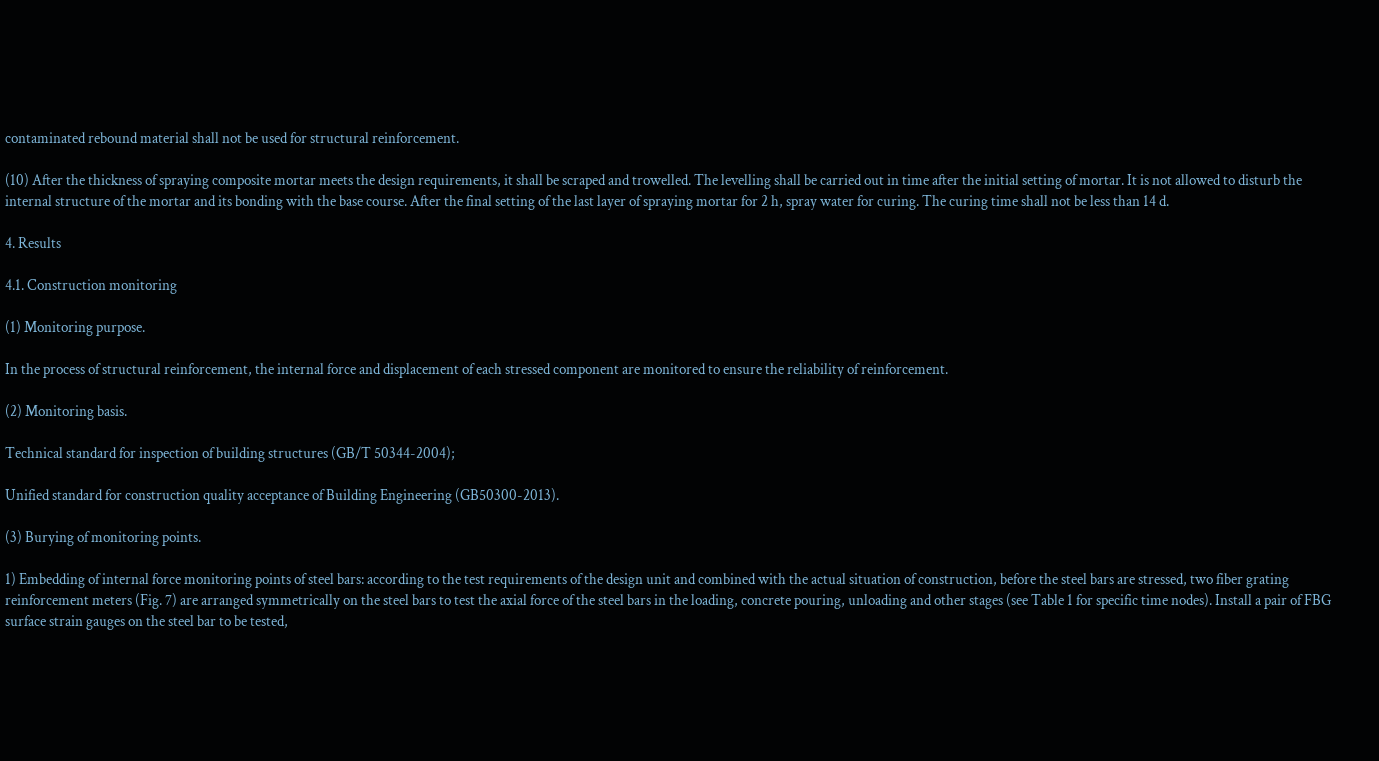contaminated rebound material shall not be used for structural reinforcement.

(10) After the thickness of spraying composite mortar meets the design requirements, it shall be scraped and trowelled. The levelling shall be carried out in time after the initial setting of mortar. It is not allowed to disturb the internal structure of the mortar and its bonding with the base course. After the final setting of the last layer of spraying mortar for 2 h, spray water for curing. The curing time shall not be less than 14 d.

4. Results

4.1. Construction monitoring

(1) Monitoring purpose.

In the process of structural reinforcement, the internal force and displacement of each stressed component are monitored to ensure the reliability of reinforcement.

(2) Monitoring basis.

Technical standard for inspection of building structures (GB/T 50344-2004);

Unified standard for construction quality acceptance of Building Engineering (GB50300-2013).

(3) Burying of monitoring points.

1) Embedding of internal force monitoring points of steel bars: according to the test requirements of the design unit and combined with the actual situation of construction, before the steel bars are stressed, two fiber grating reinforcement meters (Fig. 7) are arranged symmetrically on the steel bars to test the axial force of the steel bars in the loading, concrete pouring, unloading and other stages (see Table 1 for specific time nodes). Install a pair of FBG surface strain gauges on the steel bar to be tested,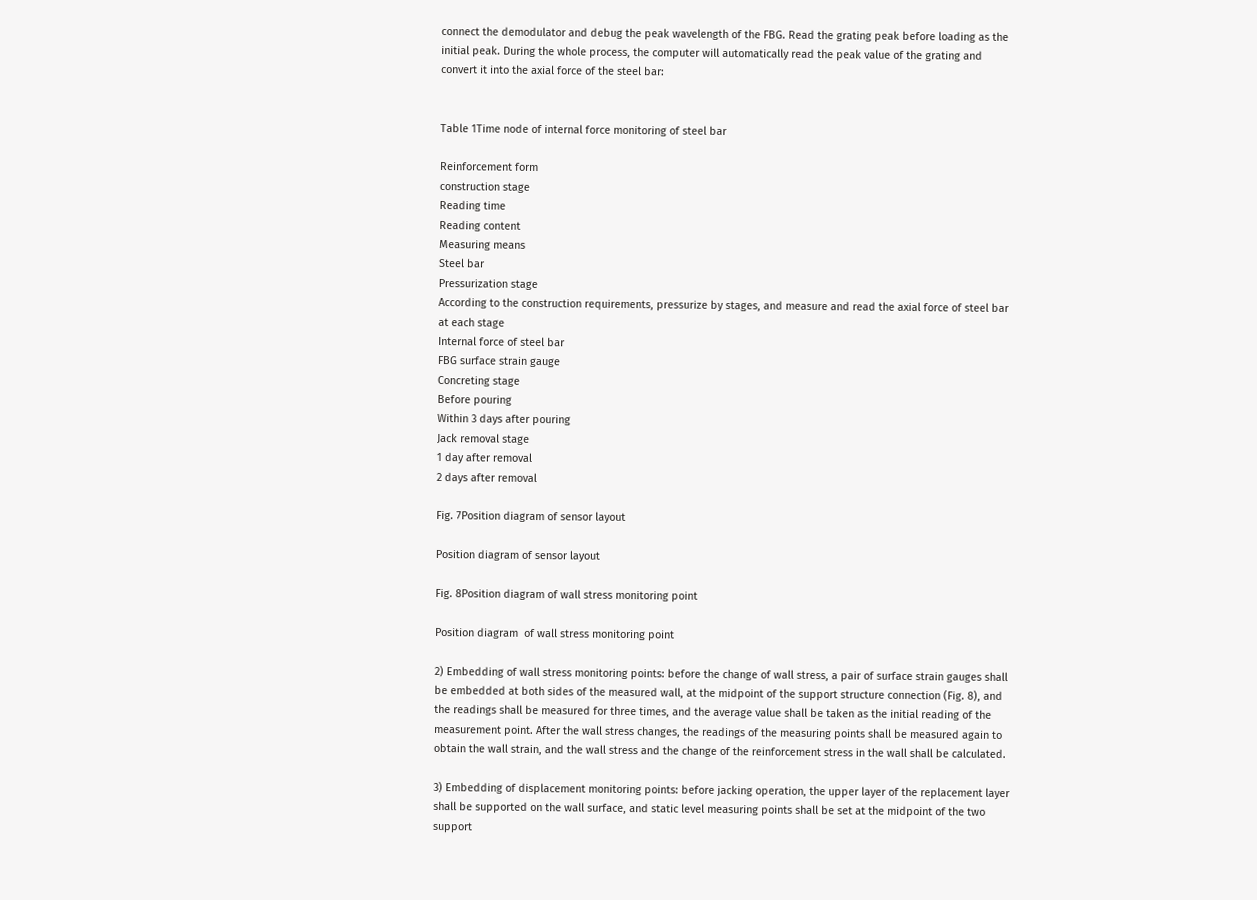connect the demodulator and debug the peak wavelength of the FBG. Read the grating peak before loading as the initial peak. During the whole process, the computer will automatically read the peak value of the grating and convert it into the axial force of the steel bar:


Table 1Time node of internal force monitoring of steel bar

Reinforcement form
construction stage
Reading time
Reading content
Measuring means
Steel bar
Pressurization stage
According to the construction requirements, pressurize by stages, and measure and read the axial force of steel bar at each stage
Internal force of steel bar
FBG surface strain gauge
Concreting stage
Before pouring
Within 3 days after pouring
Jack removal stage
1 day after removal
2 days after removal

Fig. 7Position diagram of sensor layout

Position diagram of sensor layout

Fig. 8Position diagram of wall stress monitoring point

Position diagram  of wall stress monitoring point

2) Embedding of wall stress monitoring points: before the change of wall stress, a pair of surface strain gauges shall be embedded at both sides of the measured wall, at the midpoint of the support structure connection (Fig. 8), and the readings shall be measured for three times, and the average value shall be taken as the initial reading of the measurement point. After the wall stress changes, the readings of the measuring points shall be measured again to obtain the wall strain, and the wall stress and the change of the reinforcement stress in the wall shall be calculated.

3) Embedding of displacement monitoring points: before jacking operation, the upper layer of the replacement layer shall be supported on the wall surface, and static level measuring points shall be set at the midpoint of the two support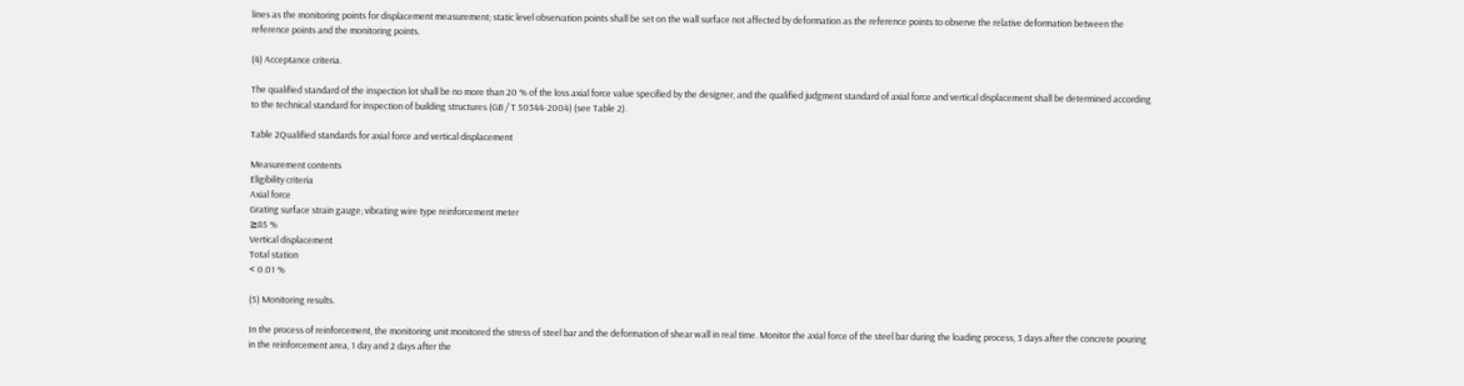lines as the monitoring points for displacement measurement; static level observation points shall be set on the wall surface not affected by deformation as the reference points to observe the relative deformation between the reference points and the monitoring points.

(4) Acceptance criteria.

The qualified standard of the inspection lot shall be no more than 20 % of the loss axial force value specified by the designer, and the qualified judgment standard of axial force and vertical displacement shall be determined according to the technical standard for inspection of building structures (GB / T 50344-2004) (see Table 2).

Table 2Qualified standards for axial force and vertical displacement

Measurement contents
Eligibility criteria
Axial force
Grating surface strain gauge; vibrating wire type reinforcement meter
≥85 %
Vertical displacement
Total station
< 0.01 %

(5) Monitoring results.

In the process of reinforcement, the monitoring unit monitored the stress of steel bar and the deformation of shear wall in real time. Monitor the axial force of the steel bar during the loading process, 3 days after the concrete pouring in the reinforcement area, 1 day and 2 days after the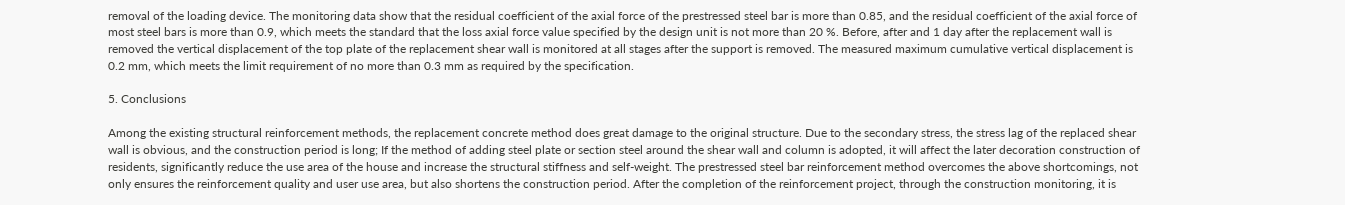removal of the loading device. The monitoring data show that the residual coefficient of the axial force of the prestressed steel bar is more than 0.85, and the residual coefficient of the axial force of most steel bars is more than 0.9, which meets the standard that the loss axial force value specified by the design unit is not more than 20 %. Before, after and 1 day after the replacement wall is removed the vertical displacement of the top plate of the replacement shear wall is monitored at all stages after the support is removed. The measured maximum cumulative vertical displacement is 0.2 mm, which meets the limit requirement of no more than 0.3 mm as required by the specification.

5. Conclusions

Among the existing structural reinforcement methods, the replacement concrete method does great damage to the original structure. Due to the secondary stress, the stress lag of the replaced shear wall is obvious, and the construction period is long; If the method of adding steel plate or section steel around the shear wall and column is adopted, it will affect the later decoration construction of residents, significantly reduce the use area of the house and increase the structural stiffness and self-weight. The prestressed steel bar reinforcement method overcomes the above shortcomings, not only ensures the reinforcement quality and user use area, but also shortens the construction period. After the completion of the reinforcement project, through the construction monitoring, it is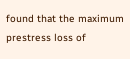found that the maximum prestress loss of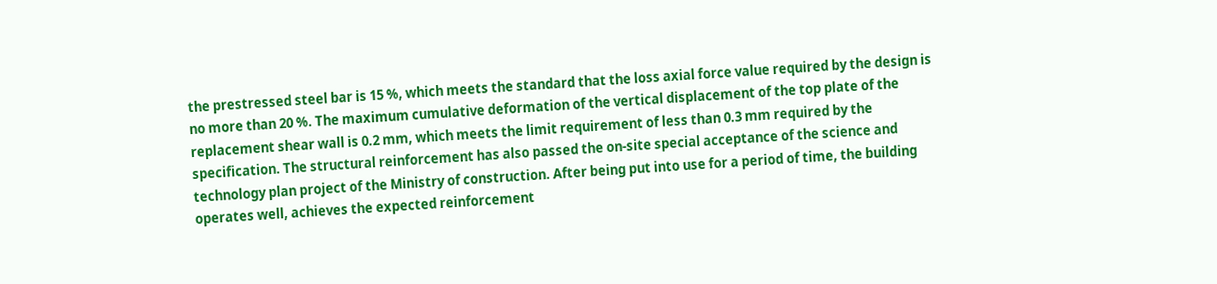the prestressed steel bar is 15 %, which meets the standard that the loss axial force value required by the design is no more than 20 %. The maximum cumulative deformation of the vertical displacement of the top plate of the replacement shear wall is 0.2 mm, which meets the limit requirement of less than 0.3 mm required by the specification. The structural reinforcement has also passed the on-site special acceptance of the science and technology plan project of the Ministry of construction. After being put into use for a period of time, the building operates well, achieves the expected reinforcement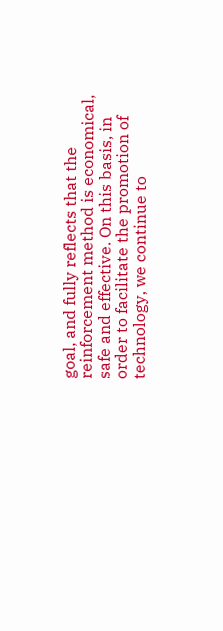goal, and fully reflects that the reinforcement method is economical, safe and effective. On this basis, in order to facilitate the promotion of technology, we continue to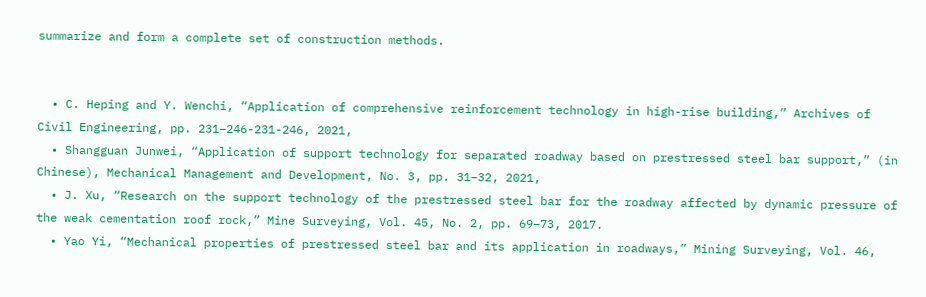summarize and form a complete set of construction methods.


  • C. Heping and Y. Wenchi, “Application of comprehensive reinforcement technology in high-rise building,” Archives of Civil Engineering, pp. 231–246-231-246, 2021,
  • Shangguan Junwei, “Application of support technology for separated roadway based on prestressed steel bar support,” (in Chinese), Mechanical Management and Development, No. 3, pp. 31–32, 2021,
  • J. Xu, “Research on the support technology of the prestressed steel bar for the roadway affected by dynamic pressure of the weak cementation roof rock,” Mine Surveying, Vol. 45, No. 2, pp. 69–73, 2017.
  • Yao Yi, “Mechanical properties of prestressed steel bar and its application in roadways,” Mining Surveying, Vol. 46,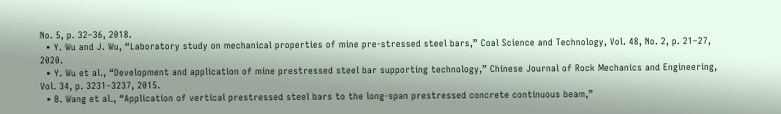No. 5, p. 32–36, 2018.
  • Y. Wu and J. Wu, “Laboratory study on mechanical properties of mine pre-stressed steel bars,” Coal Science and Technology, Vol. 48, No. 2, p. 21–27, 2020.
  • Y. Wu et al., “Development and application of mine prestressed steel bar supporting technology,” Chinese Journal of Rock Mechanics and Engineering, Vol. 34, p. 3231–3237, 2015.
  • B. Wang et al., “Application of vertical prestressed steel bars to the long-span prestressed concrete continuous beam,”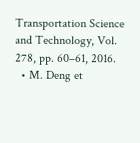Transportation Science and Technology, Vol. 278, pp. 60–61, 2016.
  • M. Deng et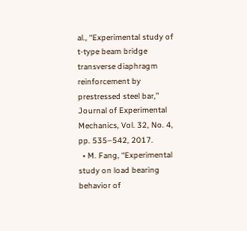al., “Experimental study of t-type beam bridge transverse diaphragm reinforcement by prestressed steel bar,” Journal of Experimental Mechanics, Vol. 32, No. 4, pp. 535–542, 2017.
  • M. Fang, “Experimental study on load bearing behavior of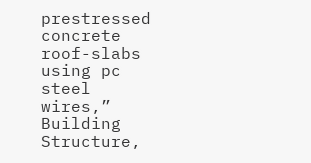prestressed concrete roof-slabs using pc steel wires,” Building Structure,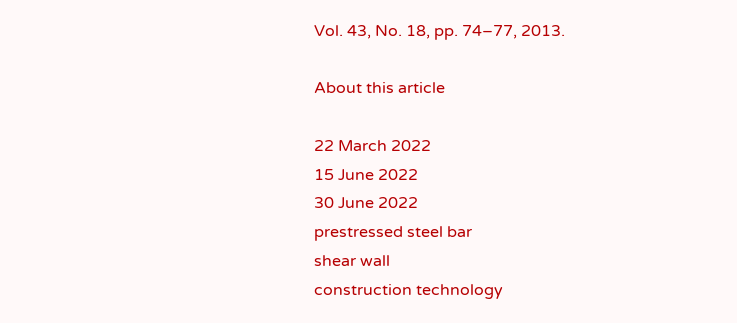Vol. 43, No. 18, pp. 74–77, 2013.

About this article

22 March 2022
15 June 2022
30 June 2022
prestressed steel bar
shear wall
construction technology